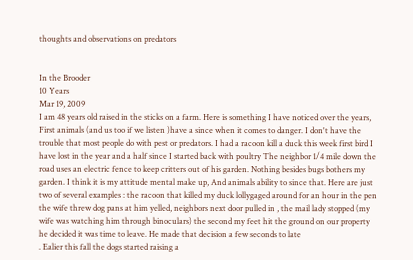thoughts and observations on predators


In the Brooder
10 Years
Mar 19, 2009
I am 48 years old raised in the sticks on a farm. Here is something I have noticed over the years, First animals (and us too if we listen )have a since when it comes to danger. I don't have the trouble that most people do with pest or predators. I had a racoon kill a duck this week first bird I have lost in the year and a half since I started back with poultry The neighbor 1/4 mile down the road uses an electric fence to keep critters out of his garden. Nothing besides bugs bothers my garden. I think it is my attitude mental make up, And animals ability to since that. Here are just two of several examples : the racoon that killed my duck lollygaged around for an hour in the pen the wife threw dog pans at him yelled, neighbors next door pulled in , the mail lady stopped (my wife was watching him through binoculars) the second my feet hit the ground on our property he decided it was time to leave. He made that decision a few seconds to late
. Ealier this fall the dogs started raising a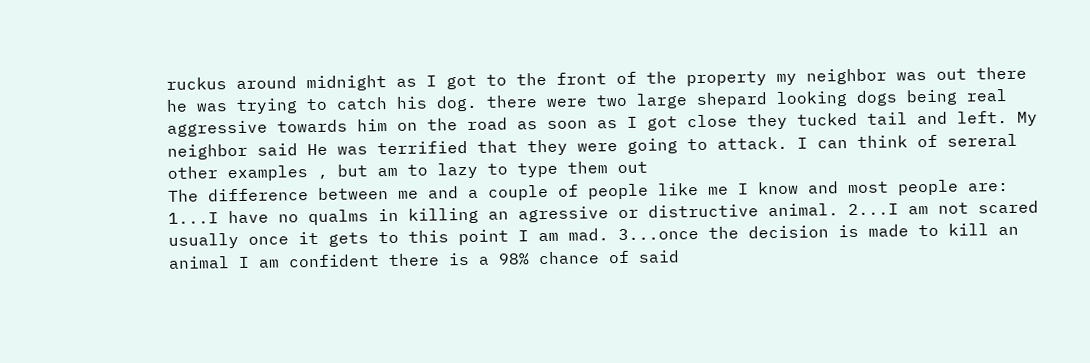ruckus around midnight as I got to the front of the property my neighbor was out there he was trying to catch his dog. there were two large shepard looking dogs being real aggressive towards him on the road as soon as I got close they tucked tail and left. My neighbor said He was terrified that they were going to attack. I can think of sereral other examples , but am to lazy to type them out
The difference between me and a couple of people like me I know and most people are: 1...I have no qualms in killing an agressive or distructive animal. 2...I am not scared usually once it gets to this point I am mad. 3...once the decision is made to kill an animal I am confident there is a 98% chance of said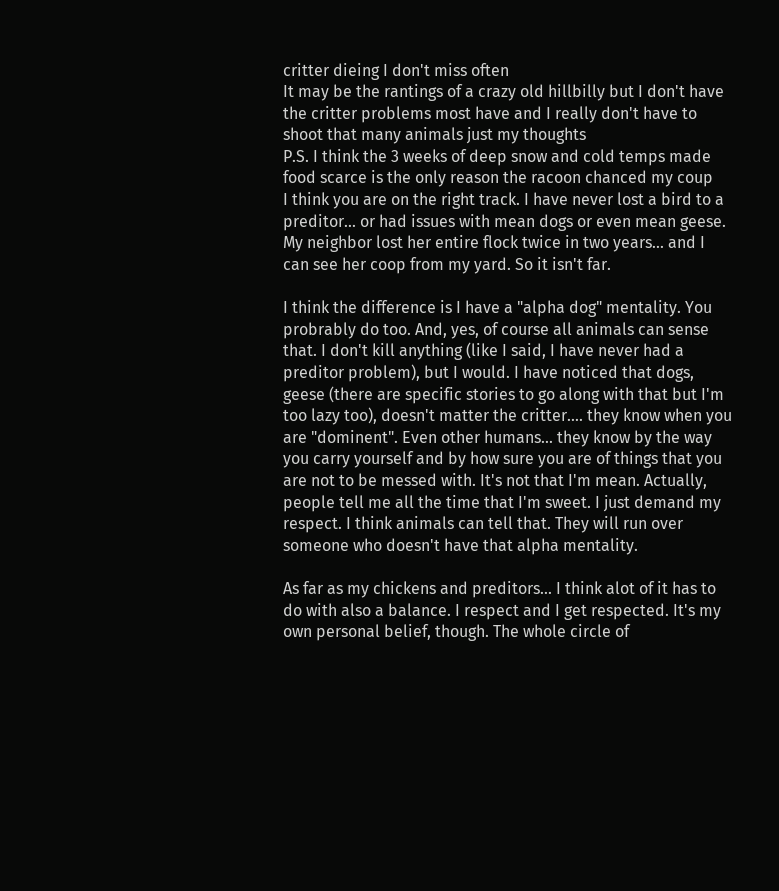critter dieing I don't miss often
It may be the rantings of a crazy old hillbilly but I don't have the critter problems most have and I really don't have to shoot that many animals just my thoughts
P.S. I think the 3 weeks of deep snow and cold temps made food scarce is the only reason the racoon chanced my coup
I think you are on the right track. I have never lost a bird to a preditor... or had issues with mean dogs or even mean geese. My neighbor lost her entire flock twice in two years... and I can see her coop from my yard. So it isn't far.

I think the difference is I have a "alpha dog" mentality. You probrably do too. And, yes, of course all animals can sense that. I don't kill anything (like I said, I have never had a preditor problem), but I would. I have noticed that dogs, geese (there are specific stories to go along with that but I'm too lazy too), doesn't matter the critter.... they know when you are "dominent". Even other humans... they know by the way you carry yourself and by how sure you are of things that you are not to be messed with. It's not that I'm mean. Actually, people tell me all the time that I'm sweet. I just demand my respect. I think animals can tell that. They will run over someone who doesn't have that alpha mentality.

As far as my chickens and preditors... I think alot of it has to do with also a balance. I respect and I get respected. It's my own personal belief, though. The whole circle of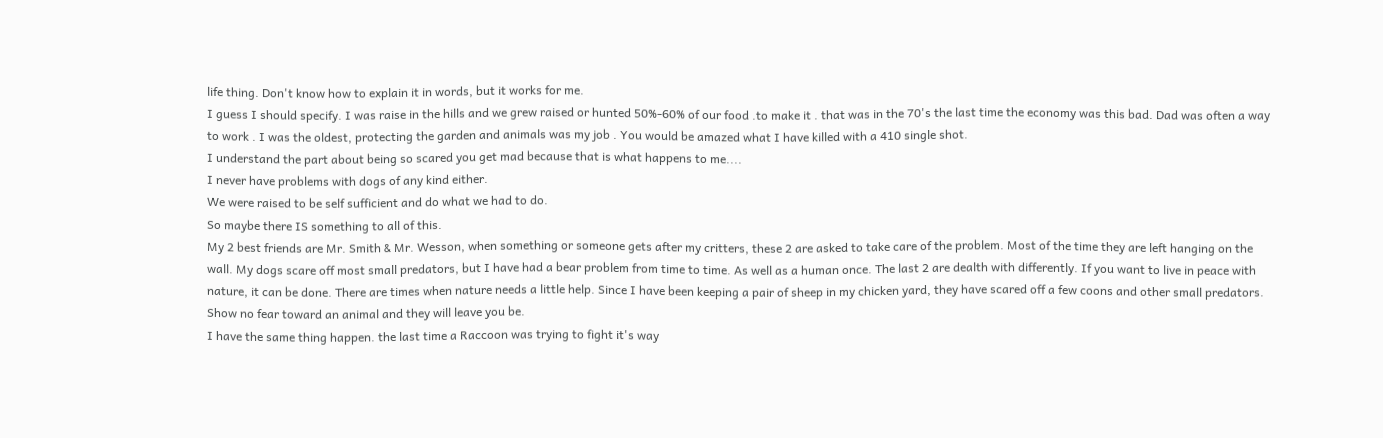life thing. Don't know how to explain it in words, but it works for me.
I guess I should specify. I was raise in the hills and we grew raised or hunted 50%-60% of our food .to make it . that was in the 70's the last time the economy was this bad. Dad was often a way to work . I was the oldest, protecting the garden and animals was my job . You would be amazed what I have killed with a 410 single shot.
I understand the part about being so scared you get mad because that is what happens to me....
I never have problems with dogs of any kind either.
We were raised to be self sufficient and do what we had to do.
So maybe there IS something to all of this.
My 2 best friends are Mr. Smith & Mr. Wesson, when something or someone gets after my critters, these 2 are asked to take care of the problem. Most of the time they are left hanging on the wall. My dogs scare off most small predators, but I have had a bear problem from time to time. As well as a human once. The last 2 are dealth with differently. If you want to live in peace with nature, it can be done. There are times when nature needs a little help. Since I have been keeping a pair of sheep in my chicken yard, they have scared off a few coons and other small predators. Show no fear toward an animal and they will leave you be.
I have the same thing happen. the last time a Raccoon was trying to fight it's way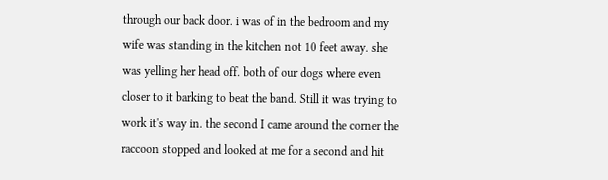through our back door. i was of in the bedroom and my wife was standing in the kitchen not 10 feet away. she was yelling her head off. both of our dogs where even closer to it barking to beat the band. Still it was trying to work it's way in. the second I came around the corner the raccoon stopped and looked at me for a second and hit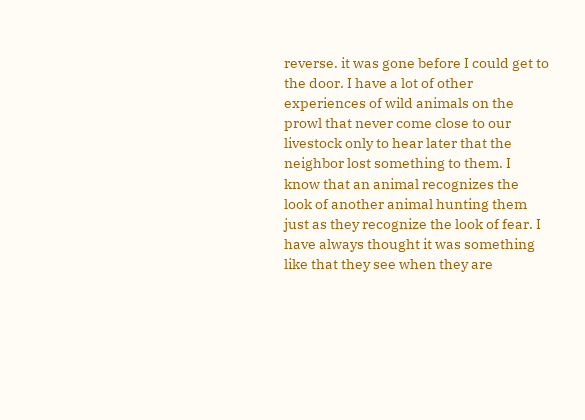reverse. it was gone before I could get to the door. I have a lot of other experiences of wild animals on the prowl that never come close to our livestock only to hear later that the neighbor lost something to them. I know that an animal recognizes the look of another animal hunting them
just as they recognize the look of fear. I have always thought it was something like that they see when they are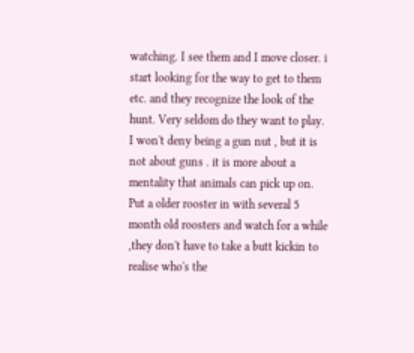watching. I see them and I move closer. i start looking for the way to get to them etc. and they recognize the look of the hunt. Very seldom do they want to play.
I won't deny being a gun nut , but it is not about guns . it is more about a mentality that animals can pick up on. Put a older rooster in with several 5 month old roosters and watch for a while ,they don't have to take a butt kickin to realise who's the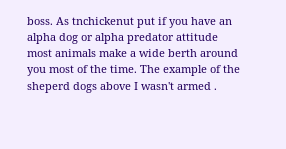boss. As tnchickenut put if you have an alpha dog or alpha predator attitude most animals make a wide berth around you most of the time. The example of the sheperd dogs above I wasn't armed .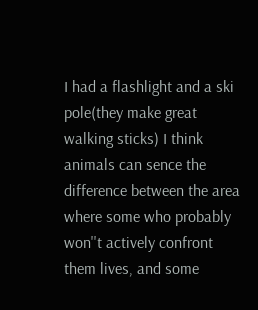I had a flashlight and a ski pole(they make great walking sticks) I think animals can sence the difference between the area where some who probably won''t actively confront them lives, and some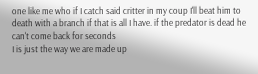one like me who if I catch said critter in my coup I'll beat him to death with a branch if that is all I have. if the predator is dead he can't come back for seconds
I is just the way we are made up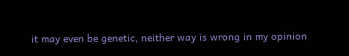it may even be genetic, neither way is wrong in my opinion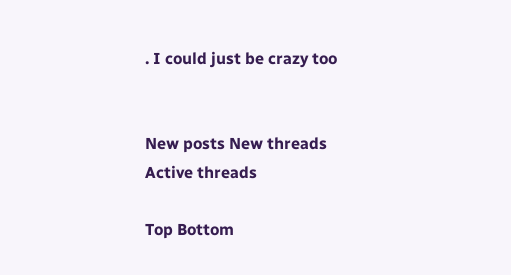. I could just be crazy too


New posts New threads Active threads

Top Bottom